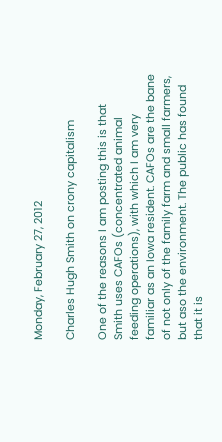Monday, February 27, 2012

Charles Hugh Smith on crony capitalism

One of the reasons I am posting this is that Smith uses CAFOs (concentrated animal feeding operations), with which I am very familiar as an Iowa resident. CAFOs are the bane of not only of the family farm and small farmers, but aso the environment. The public has found that it is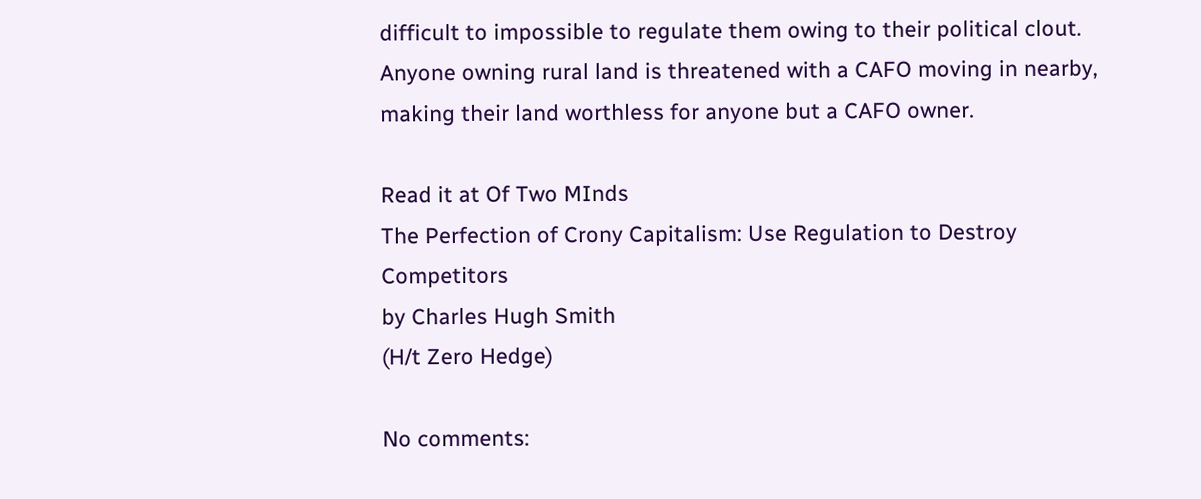difficult to impossible to regulate them owing to their political clout. Anyone owning rural land is threatened with a CAFO moving in nearby, making their land worthless for anyone but a CAFO owner.

Read it at Of Two MInds
The Perfection of Crony Capitalism: Use Regulation to Destroy Competitors
by Charles Hugh Smith
(H/t Zero Hedge)

No comments: